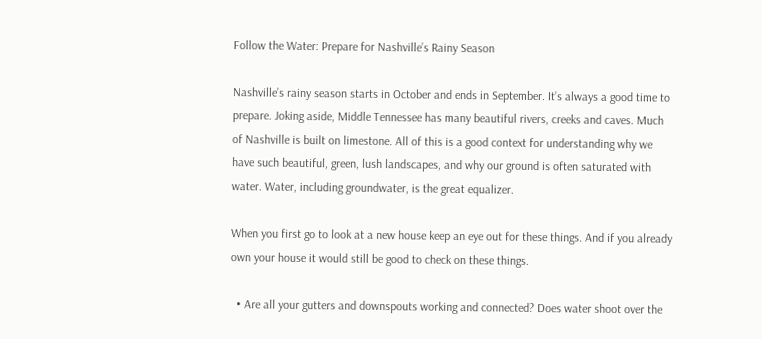Follow the Water: Prepare for Nashville’s Rainy Season

Nashville’s rainy season starts in October and ends in September. It’s always a good time to prepare. Joking aside, Middle Tennessee has many beautiful rivers, creeks and caves. Much of Nashville is built on limestone. All of this is a good context for understanding why we have such beautiful, green, lush landscapes, and why our ground is often saturated with water. Water, including groundwater, is the great equalizer.

When you first go to look at a new house keep an eye out for these things. And if you already own your house it would still be good to check on these things.

  • Are all your gutters and downspouts working and connected? Does water shoot over the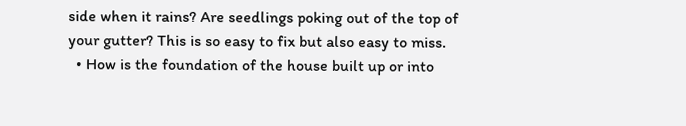side when it rains? Are seedlings poking out of the top of your gutter? This is so easy to fix but also easy to miss.
  • How is the foundation of the house built up or into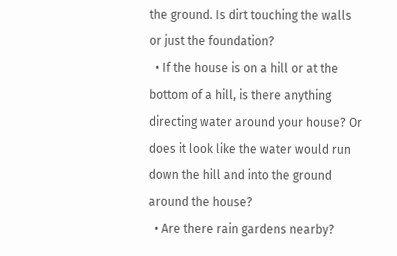the ground. Is dirt touching the walls or just the foundation?
  • If the house is on a hill or at the bottom of a hill, is there anything directing water around your house? Or does it look like the water would run down the hill and into the ground around the house?
  • Are there rain gardens nearby?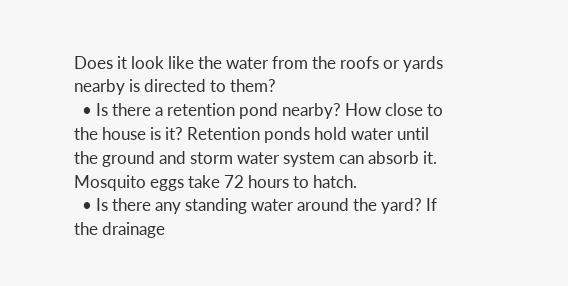Does it look like the water from the roofs or yards nearby is directed to them?
  • Is there a retention pond nearby? How close to the house is it? Retention ponds hold water until the ground and storm water system can absorb it. Mosquito eggs take 72 hours to hatch.
  • Is there any standing water around the yard? If the drainage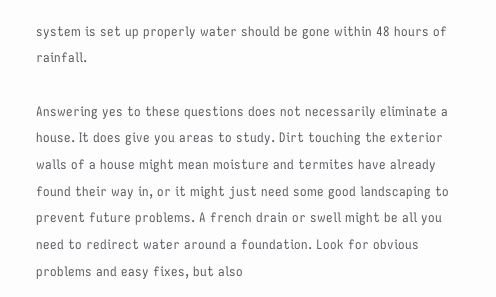system is set up properly water should be gone within 48 hours of rainfall.

Answering yes to these questions does not necessarily eliminate a house. It does give you areas to study. Dirt touching the exterior walls of a house might mean moisture and termites have already found their way in, or it might just need some good landscaping to prevent future problems. A french drain or swell might be all you need to redirect water around a foundation. Look for obvious problems and easy fixes, but also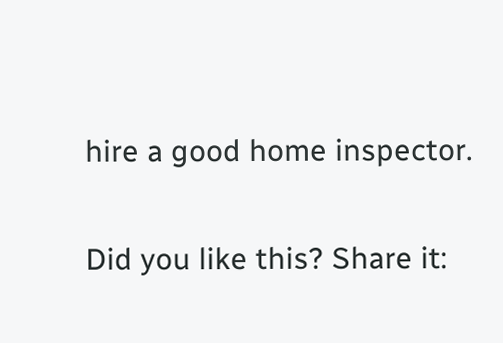hire a good home inspector.

Did you like this? Share it: